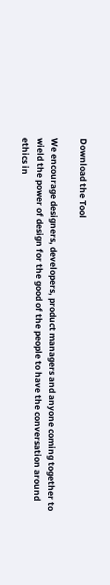Download the Tool

We encourage designers, developers, product managers and anyone coming together to wield the power of design for the good of the people to have the conversation around ethics in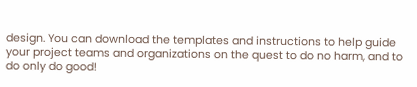design. You can download the templates and instructions to help guide your project teams and organizations on the quest to do no harm, and to do only do good!